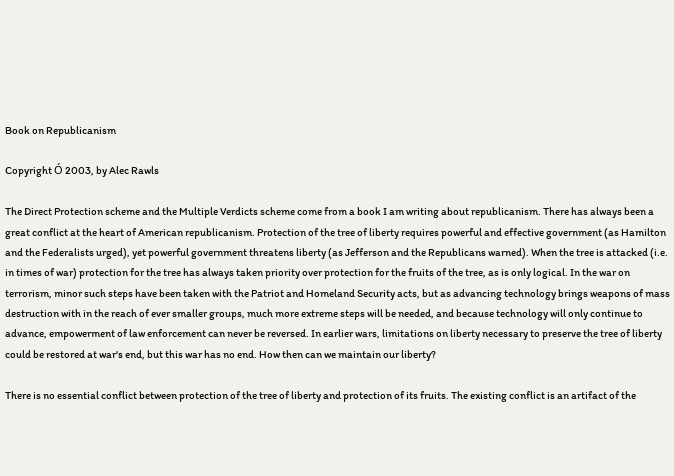Book on Republicanism

Copyright Ó 2003, by Alec Rawls

The Direct Protection scheme and the Multiple Verdicts scheme come from a book I am writing about republicanism. There has always been a great conflict at the heart of American republicanism. Protection of the tree of liberty requires powerful and effective government (as Hamilton and the Federalists urged), yet powerful government threatens liberty (as Jefferson and the Republicans warned). When the tree is attacked (i.e. in times of war) protection for the tree has always taken priority over protection for the fruits of the tree, as is only logical. In the war on terrorism, minor such steps have been taken with the Patriot and Homeland Security acts, but as advancing technology brings weapons of mass destruction with in the reach of ever smaller groups, much more extreme steps will be needed, and because technology will only continue to advance, empowerment of law enforcement can never be reversed. In earlier wars, limitations on liberty necessary to preserve the tree of liberty could be restored at war's end, but this war has no end. How then can we maintain our liberty?

There is no essential conflict between protection of the tree of liberty and protection of its fruits. The existing conflict is an artifact of the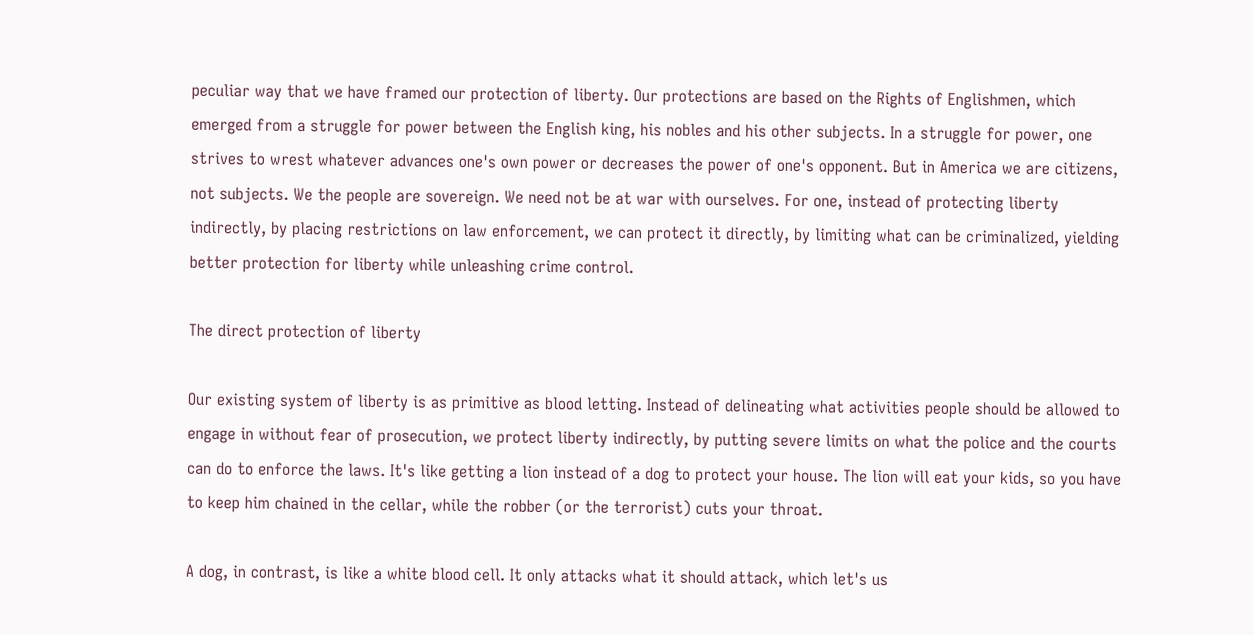peculiar way that we have framed our protection of liberty. Our protections are based on the Rights of Englishmen, which emerged from a struggle for power between the English king, his nobles and his other subjects. In a struggle for power, one strives to wrest whatever advances one's own power or decreases the power of one's opponent. But in America we are citizens, not subjects. We the people are sovereign. We need not be at war with ourselves. For one, instead of protecting liberty indirectly, by placing restrictions on law enforcement, we can protect it directly, by limiting what can be criminalized, yielding better protection for liberty while unleashing crime control.

The direct protection of liberty

Our existing system of liberty is as primitive as blood letting. Instead of delineating what activities people should be allowed to engage in without fear of prosecution, we protect liberty indirectly, by putting severe limits on what the police and the courts can do to enforce the laws. It's like getting a lion instead of a dog to protect your house. The lion will eat your kids, so you have to keep him chained in the cellar, while the robber (or the terrorist) cuts your throat.

A dog, in contrast, is like a white blood cell. It only attacks what it should attack, which let's us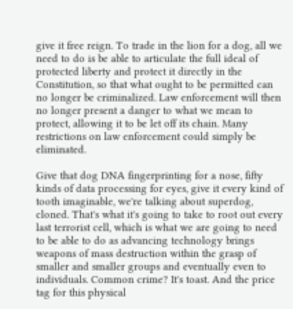give it free reign. To trade in the lion for a dog, all we need to do is be able to articulate the full ideal of protected liberty and protect it directly in the Constitution, so that what ought to be permitted can no longer be criminalized. Law enforcement will then no longer present a danger to what we mean to protect, allowing it to be let off its chain. Many restrictions on law enforcement could simply be eliminated.

Give that dog DNA fingerprinting for a nose, fifty kinds of data processing for eyes, give it every kind of tooth imaginable, we're talking about superdog, cloned. That's what it's going to take to root out every last terrorist cell, which is what we are going to need to be able to do as advancing technology brings weapons of mass destruction within the grasp of smaller and smaller groups and eventually even to individuals. Common crime? It's toast. And the price tag for this physical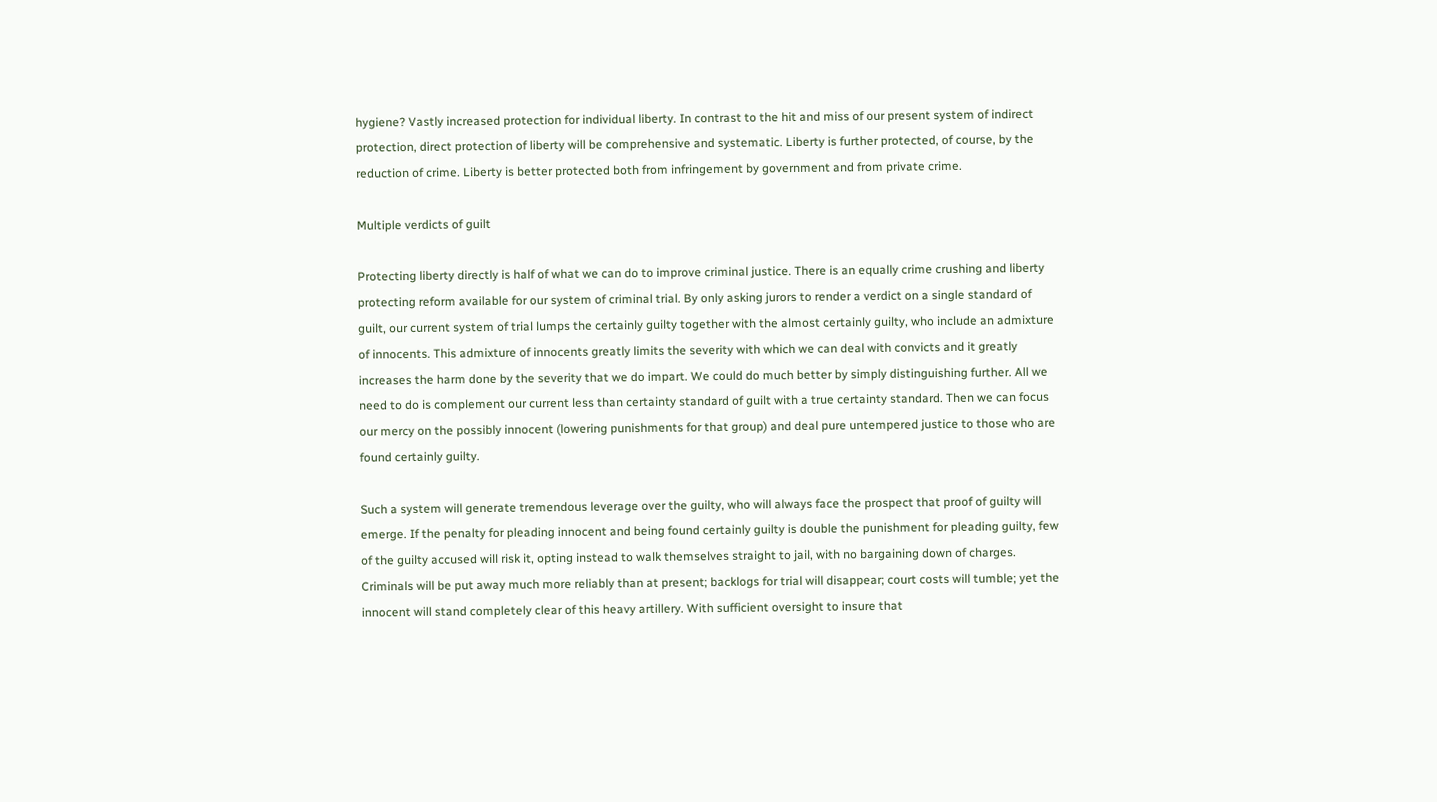hygiene? Vastly increased protection for individual liberty. In contrast to the hit and miss of our present system of indirect protection, direct protection of liberty will be comprehensive and systematic. Liberty is further protected, of course, by the reduction of crime. Liberty is better protected both from infringement by government and from private crime.

Multiple verdicts of guilt

Protecting liberty directly is half of what we can do to improve criminal justice. There is an equally crime crushing and liberty protecting reform available for our system of criminal trial. By only asking jurors to render a verdict on a single standard of guilt, our current system of trial lumps the certainly guilty together with the almost certainly guilty, who include an admixture of innocents. This admixture of innocents greatly limits the severity with which we can deal with convicts and it greatly increases the harm done by the severity that we do impart. We could do much better by simply distinguishing further. All we need to do is complement our current less than certainty standard of guilt with a true certainty standard. Then we can focus our mercy on the possibly innocent (lowering punishments for that group) and deal pure untempered justice to those who are found certainly guilty.

Such a system will generate tremendous leverage over the guilty, who will always face the prospect that proof of guilty will emerge. If the penalty for pleading innocent and being found certainly guilty is double the punishment for pleading guilty, few of the guilty accused will risk it, opting instead to walk themselves straight to jail, with no bargaining down of charges. Criminals will be put away much more reliably than at present; backlogs for trial will disappear; court costs will tumble; yet the innocent will stand completely clear of this heavy artillery. With sufficient oversight to insure that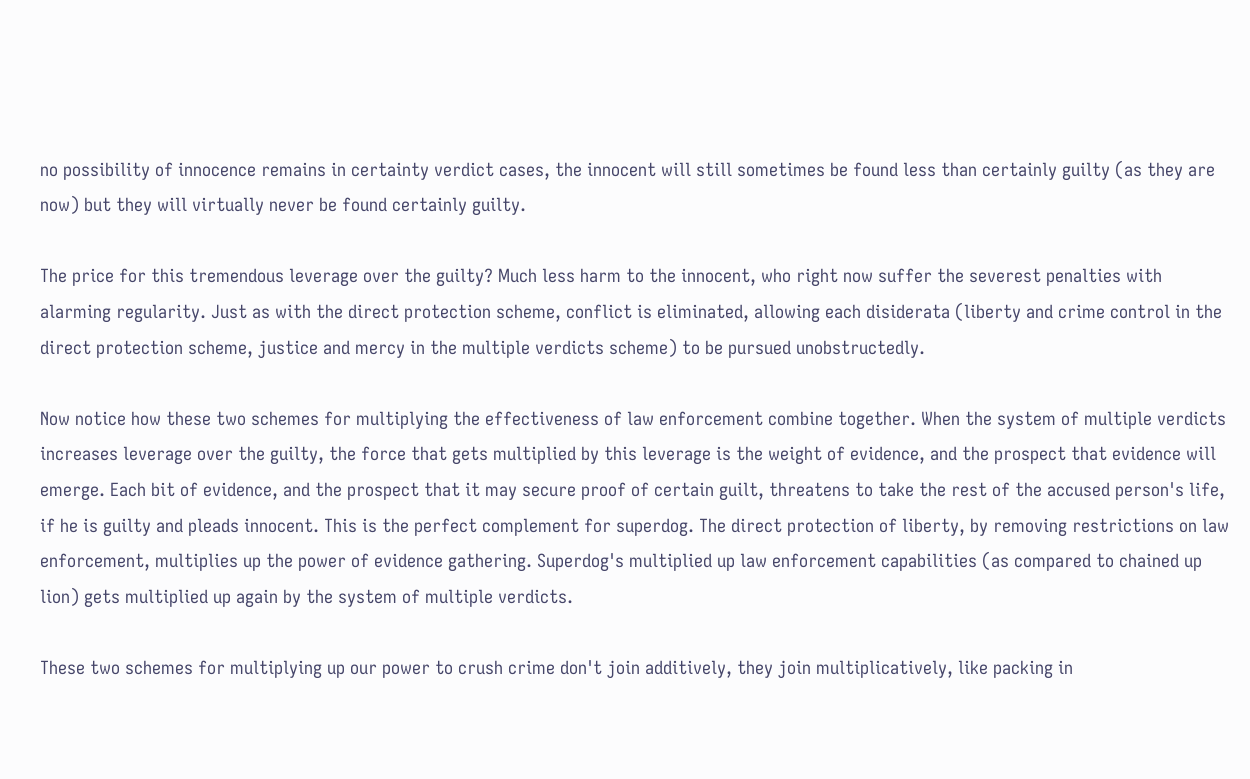no possibility of innocence remains in certainty verdict cases, the innocent will still sometimes be found less than certainly guilty (as they are now) but they will virtually never be found certainly guilty.

The price for this tremendous leverage over the guilty? Much less harm to the innocent, who right now suffer the severest penalties with alarming regularity. Just as with the direct protection scheme, conflict is eliminated, allowing each disiderata (liberty and crime control in the direct protection scheme, justice and mercy in the multiple verdicts scheme) to be pursued unobstructedly.

Now notice how these two schemes for multiplying the effectiveness of law enforcement combine together. When the system of multiple verdicts increases leverage over the guilty, the force that gets multiplied by this leverage is the weight of evidence, and the prospect that evidence will emerge. Each bit of evidence, and the prospect that it may secure proof of certain guilt, threatens to take the rest of the accused person's life, if he is guilty and pleads innocent. This is the perfect complement for superdog. The direct protection of liberty, by removing restrictions on law enforcement, multiplies up the power of evidence gathering. Superdog's multiplied up law enforcement capabilities (as compared to chained up lion) gets multiplied up again by the system of multiple verdicts.

These two schemes for multiplying up our power to crush crime don't join additively, they join multiplicatively, like packing in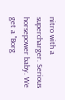nitro with a supercharger. Serious horsepower baby. We get a "Borg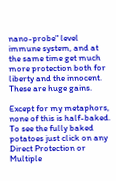nano-probe" level immune system, and at the same time get much more protection both for liberty and the innocent. These are huge gains.

Except for my metaphors, none of this is half-baked. To see the fully baked potatoes just click on any Direct Protection or Multiple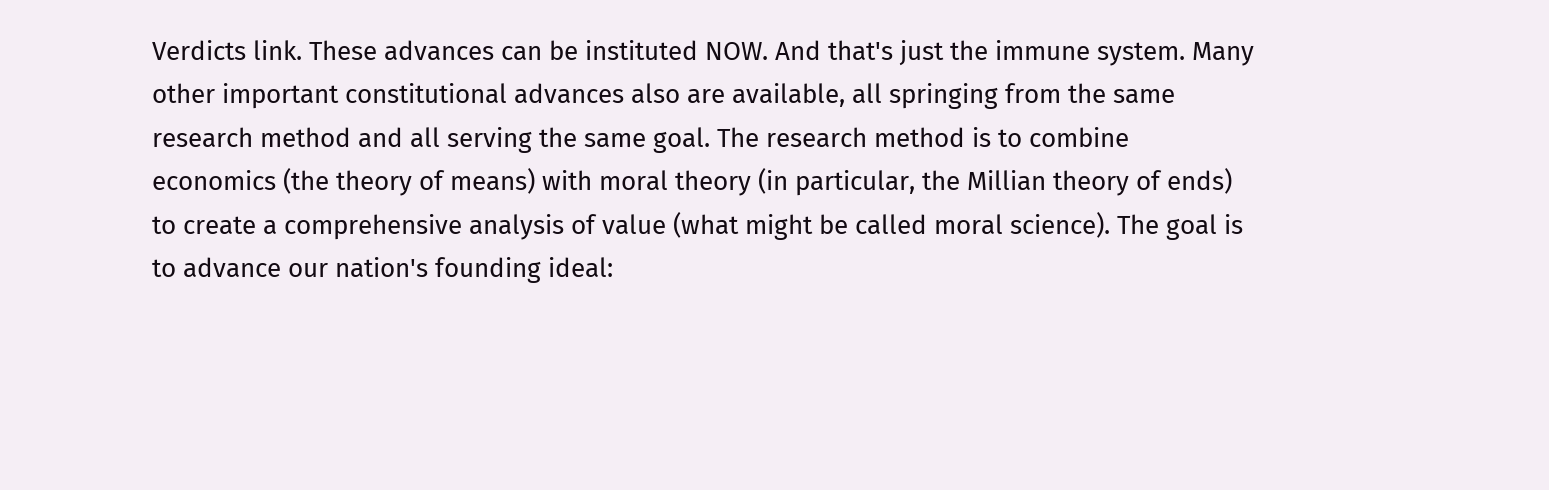Verdicts link. These advances can be instituted NOW. And that's just the immune system. Many other important constitutional advances also are available, all springing from the same research method and all serving the same goal. The research method is to combine economics (the theory of means) with moral theory (in particular, the Millian theory of ends) to create a comprehensive analysis of value (what might be called moral science). The goal is to advance our nation's founding ideal: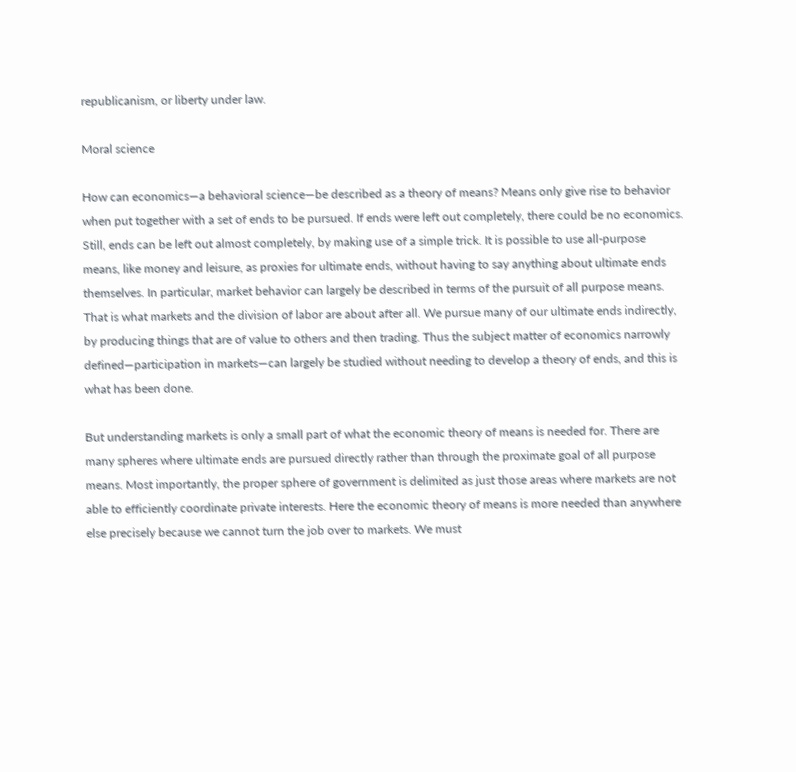republicanism, or liberty under law.

Moral science

How can economics—a behavioral science—be described as a theory of means? Means only give rise to behavior when put together with a set of ends to be pursued. If ends were left out completely, there could be no economics. Still, ends can be left out almost completely, by making use of a simple trick. It is possible to use all-purpose means, like money and leisure, as proxies for ultimate ends, without having to say anything about ultimate ends themselves. In particular, market behavior can largely be described in terms of the pursuit of all purpose means. That is what markets and the division of labor are about after all. We pursue many of our ultimate ends indirectly, by producing things that are of value to others and then trading. Thus the subject matter of economics narrowly defined—participation in markets—can largely be studied without needing to develop a theory of ends, and this is what has been done.

But understanding markets is only a small part of what the economic theory of means is needed for. There are many spheres where ultimate ends are pursued directly rather than through the proximate goal of all purpose means. Most importantly, the proper sphere of government is delimited as just those areas where markets are not able to efficiently coordinate private interests. Here the economic theory of means is more needed than anywhere else precisely because we cannot turn the job over to markets. We must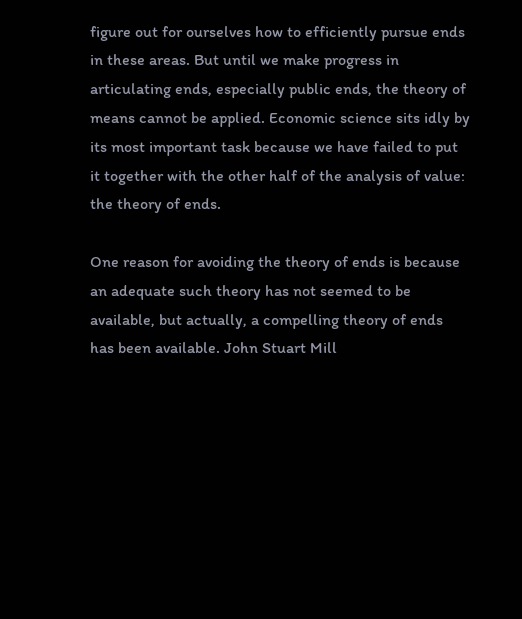figure out for ourselves how to efficiently pursue ends in these areas. But until we make progress in articulating ends, especially public ends, the theory of means cannot be applied. Economic science sits idly by its most important task because we have failed to put it together with the other half of the analysis of value: the theory of ends.

One reason for avoiding the theory of ends is because an adequate such theory has not seemed to be available, but actually, a compelling theory of ends has been available. John Stuart Mill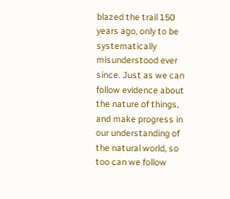blazed the trail 150 years ago, only to be systematically misunderstood ever since. Just as we can follow evidence about the nature of things, and make progress in our understanding of the natural world, so too can we follow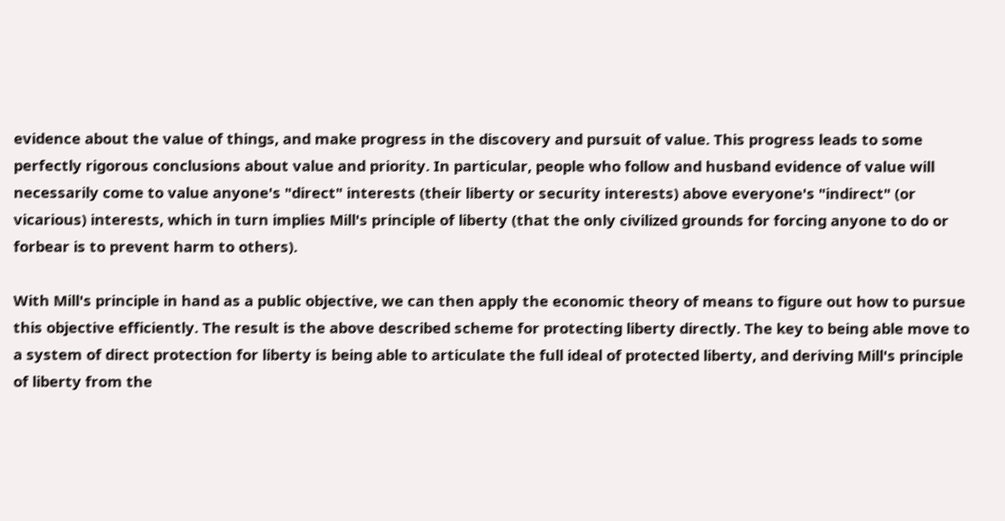evidence about the value of things, and make progress in the discovery and pursuit of value. This progress leads to some perfectly rigorous conclusions about value and priority. In particular, people who follow and husband evidence of value will necessarily come to value anyone's "direct" interests (their liberty or security interests) above everyone's "indirect" (or vicarious) interests, which in turn implies Mill's principle of liberty (that the only civilized grounds for forcing anyone to do or forbear is to prevent harm to others).

With Mill's principle in hand as a public objective, we can then apply the economic theory of means to figure out how to pursue this objective efficiently. The result is the above described scheme for protecting liberty directly. The key to being able move to a system of direct protection for liberty is being able to articulate the full ideal of protected liberty, and deriving Mill's principle of liberty from the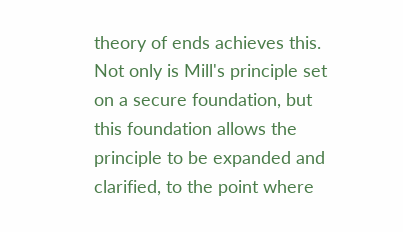theory of ends achieves this. Not only is Mill's principle set on a secure foundation, but this foundation allows the principle to be expanded and clarified, to the point where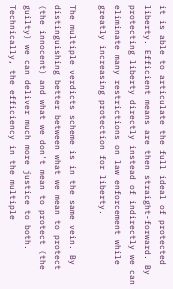it is able to articulate the full ideal of protected liberty. Efficient means are then straight-forward. By protecting liberty directly instead of indirectly we can eliminate many restrictions on law enforcement while greatly increasing protection for liberty.

The multiple verdicts scheme is in the same vein. By distinguishing better between what we mean to protect (the innocent) and what we don't mean to protect (the guilty) we can deliver much more justice to both. Technically, the efficiency in the multiple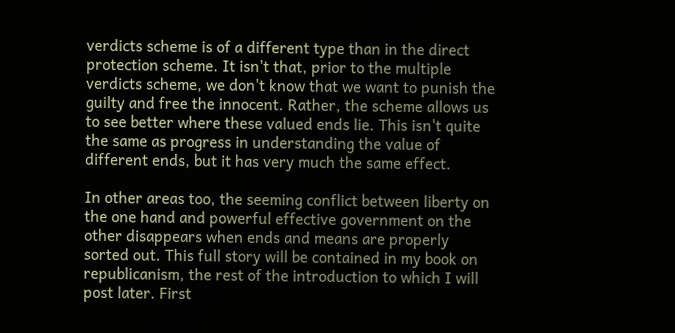verdicts scheme is of a different type than in the direct protection scheme. It isn't that, prior to the multiple verdicts scheme, we don't know that we want to punish the guilty and free the innocent. Rather, the scheme allows us to see better where these valued ends lie. This isn't quite the same as progress in understanding the value of different ends, but it has very much the same effect.

In other areas too, the seeming conflict between liberty on the one hand and powerful effective government on the other disappears when ends and means are properly sorted out. This full story will be contained in my book on republicanism, the rest of the introduction to which I will post later. First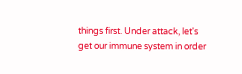things first. Under attack, let's get our immune system in order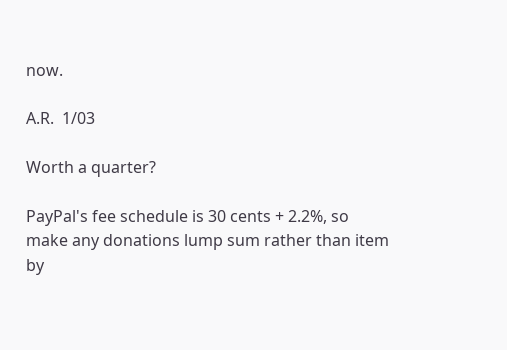now.

A.R.  1/03

Worth a quarter?

PayPal's fee schedule is 30 cents + 2.2%, so make any donations lump sum rather than item by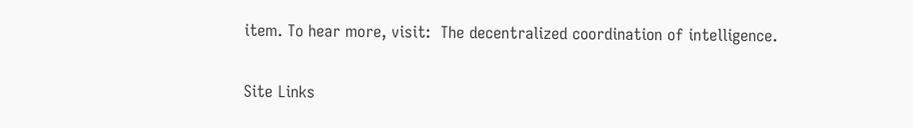item. To hear more, visit:  The decentralized coordination of intelligence.

Site Links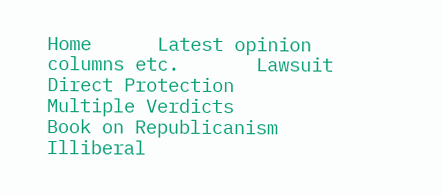Home      Latest opinion columns etc.       Lawsuit       Direct Protection       Multiple Verdicts       Book on Republicanism       Illiberal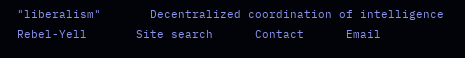"liberalism"       Decentralized coordination of intelligence      Rebel-Yell       Site search      Contact      Email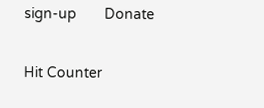sign-up       Donate


Hit Counter